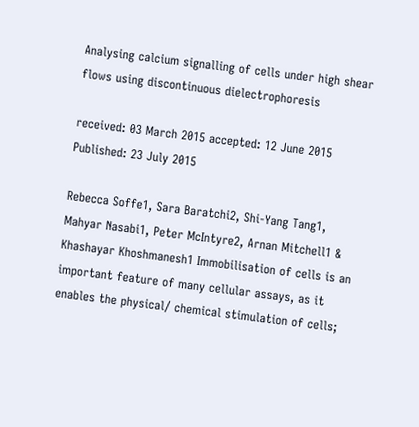Analysing calcium signalling of cells under high shear flows using discontinuous dielectrophoresis

received: 03 March 2015 accepted: 12 June 2015 Published: 23 July 2015

Rebecca Soffe1, Sara Baratchi2, Shi-Yang Tang1, Mahyar Nasabi1, Peter McIntyre2, Arnan Mitchell1 & Khashayar Khoshmanesh1 Immobilisation of cells is an important feature of many cellular assays, as it enables the physical/ chemical stimulation of cells;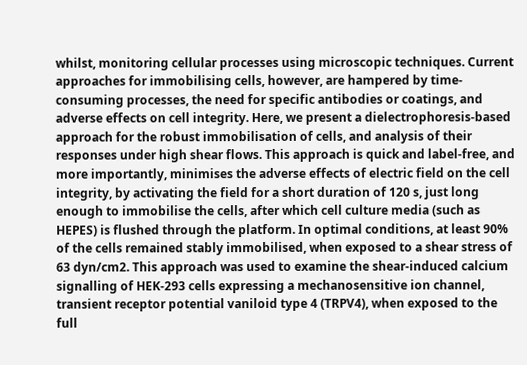whilst, monitoring cellular processes using microscopic techniques. Current approaches for immobilising cells, however, are hampered by time-consuming processes, the need for specific antibodies or coatings, and adverse effects on cell integrity. Here, we present a dielectrophoresis-based approach for the robust immobilisation of cells, and analysis of their responses under high shear flows. This approach is quick and label-free, and more importantly, minimises the adverse effects of electric field on the cell integrity, by activating the field for a short duration of 120 s, just long enough to immobilise the cells, after which cell culture media (such as HEPES) is flushed through the platform. In optimal conditions, at least 90% of the cells remained stably immobilised, when exposed to a shear stress of 63 dyn/cm2. This approach was used to examine the shear-induced calcium signalling of HEK-293 cells expressing a mechanosensitive ion channel, transient receptor potential vaniloid type 4 (TRPV4), when exposed to the full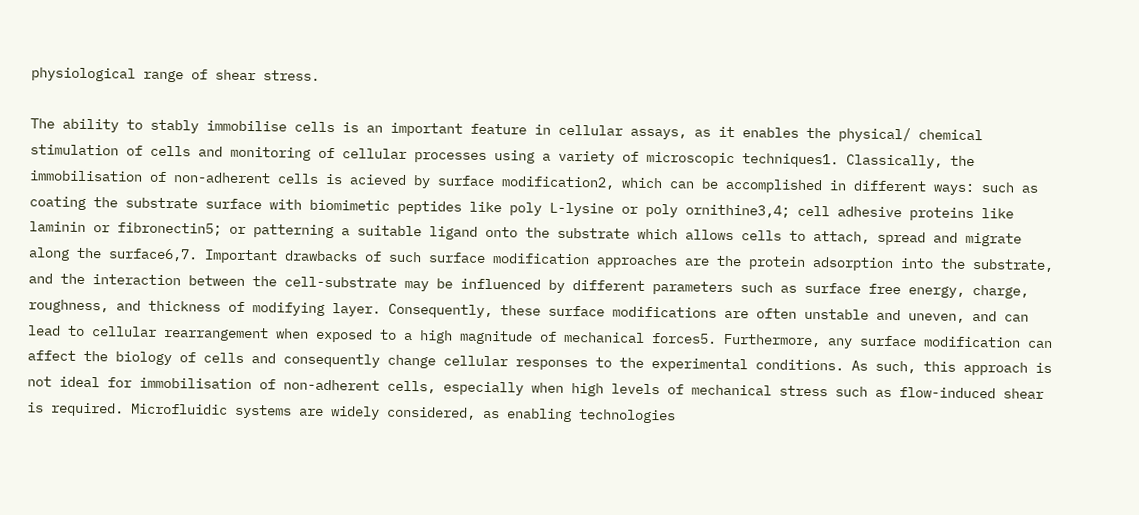physiological range of shear stress.

The ability to stably immobilise cells is an important feature in cellular assays, as it enables the physical/ chemical stimulation of cells and monitoring of cellular processes using a variety of microscopic techniques1. Classically, the immobilisation of non-adherent cells is acieved by surface modification2, which can be accomplished in different ways: such as coating the substrate surface with biomimetic peptides like poly L-lysine or poly ornithine3,4; cell adhesive proteins like laminin or fibronectin5; or patterning a suitable ligand onto the substrate which allows cells to attach, spread and migrate along the surface6,7. Important drawbacks of such surface modification approaches are the protein adsorption into the substrate, and the interaction between the cell-substrate may be influenced by different parameters such as surface free energy, charge, roughness, and thickness of modifying layer. Consequently, these surface modifications are often unstable and uneven, and can lead to cellular rearrangement when exposed to a high magnitude of mechanical forces5. Furthermore, any surface modification can affect the biology of cells and consequently change cellular responses to the experimental conditions. As such, this approach is not ideal for immobilisation of non-adherent cells, especially when high levels of mechanical stress such as flow-induced shear is required. Microfluidic systems are widely considered, as enabling technologies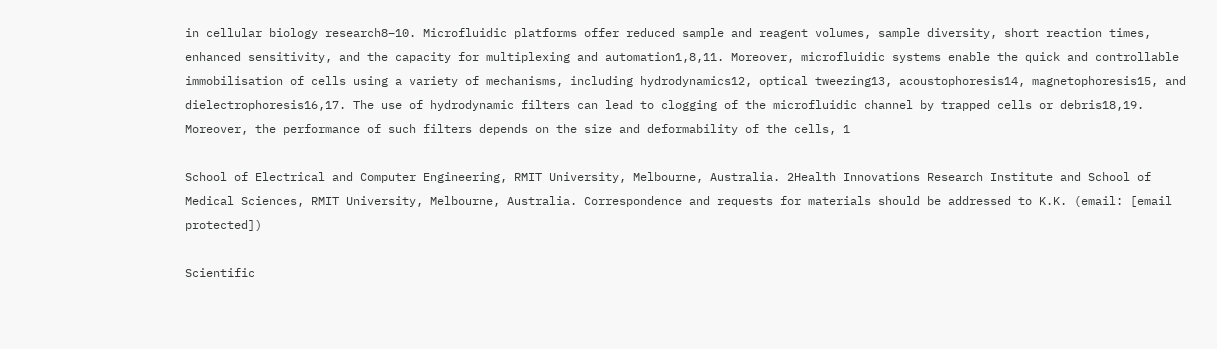in cellular biology research8–10. Microfluidic platforms offer reduced sample and reagent volumes, sample diversity, short reaction times, enhanced sensitivity, and the capacity for multiplexing and automation1,8,11. Moreover, microfluidic systems enable the quick and controllable immobilisation of cells using a variety of mechanisms, including hydrodynamics12, optical tweezing13, acoustophoresis14, magnetophoresis15, and dielectrophoresis16,17. The use of hydrodynamic filters can lead to clogging of the microfluidic channel by trapped cells or debris18,19. Moreover, the performance of such filters depends on the size and deformability of the cells, 1

School of Electrical and Computer Engineering, RMIT University, Melbourne, Australia. 2Health Innovations Research Institute and School of Medical Sciences, RMIT University, Melbourne, Australia. Correspondence and requests for materials should be addressed to K.K. (email: [email protected])

Scientific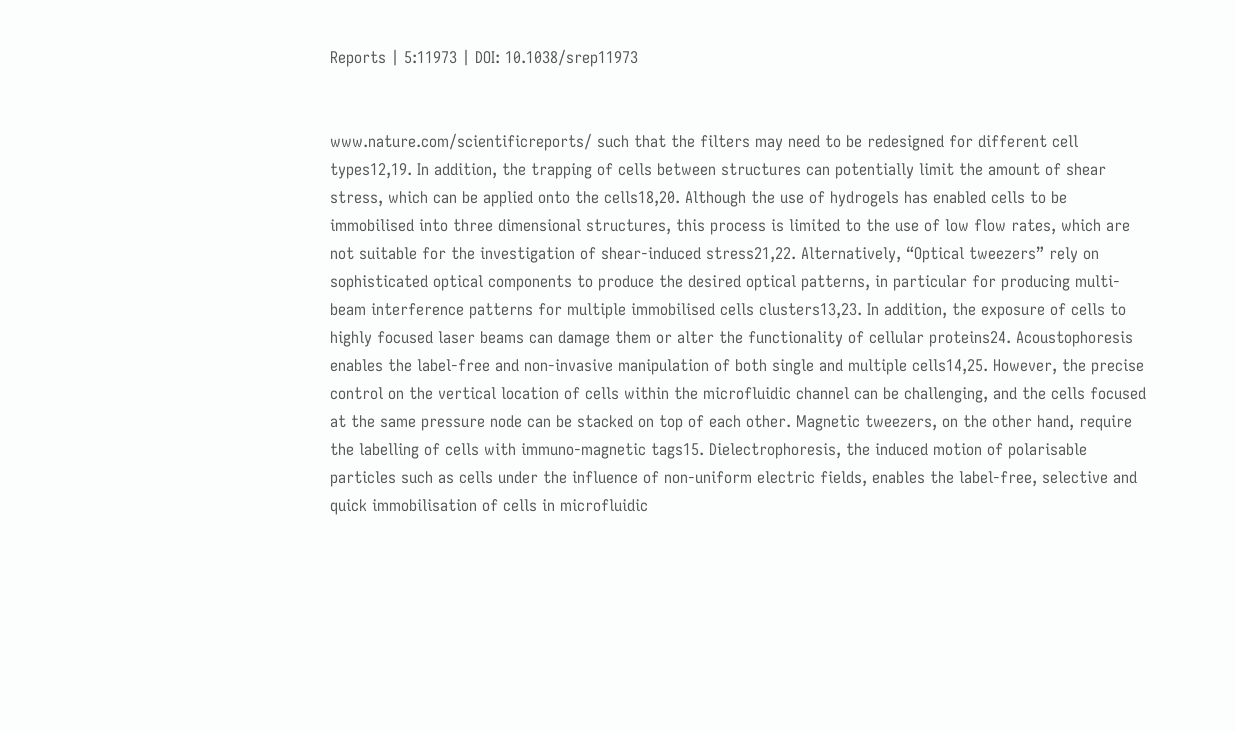Reports | 5:11973 | DOI: 10.1038/srep11973


www.nature.com/scientificreports/ such that the filters may need to be redesigned for different cell types12,19. In addition, the trapping of cells between structures can potentially limit the amount of shear stress, which can be applied onto the cells18,20. Although the use of hydrogels has enabled cells to be immobilised into three dimensional structures, this process is limited to the use of low flow rates, which are not suitable for the investigation of shear-induced stress21,22. Alternatively, “Optical tweezers” rely on sophisticated optical components to produce the desired optical patterns, in particular for producing multi-beam interference patterns for multiple immobilised cells clusters13,23. In addition, the exposure of cells to highly focused laser beams can damage them or alter the functionality of cellular proteins24. Acoustophoresis enables the label-free and non-invasive manipulation of both single and multiple cells14,25. However, the precise control on the vertical location of cells within the microfluidic channel can be challenging, and the cells focused at the same pressure node can be stacked on top of each other. Magnetic tweezers, on the other hand, require the labelling of cells with immuno-magnetic tags15. Dielectrophoresis, the induced motion of polarisable particles such as cells under the influence of non-uniform electric fields, enables the label-free, selective and quick immobilisation of cells in microfluidic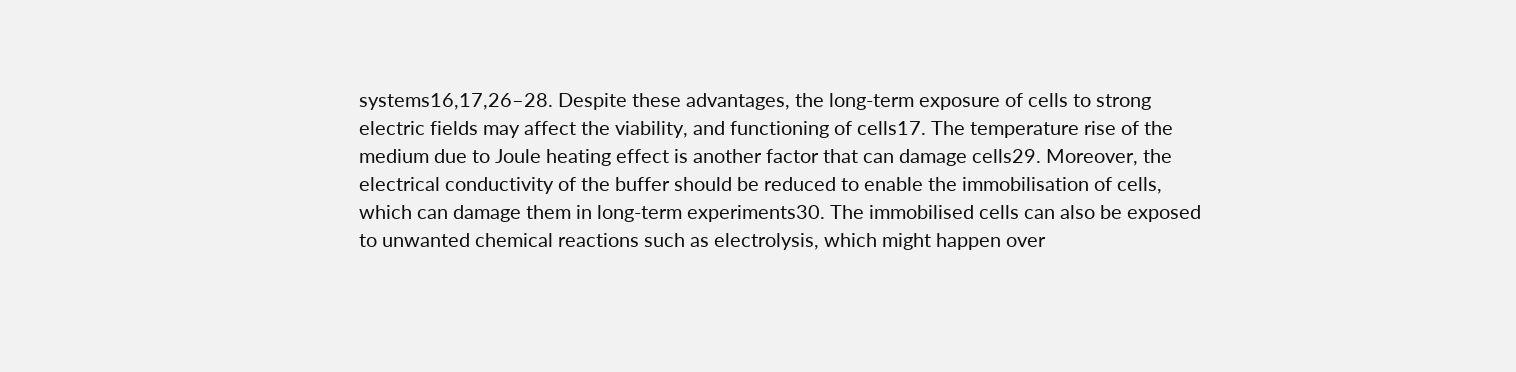systems16,17,26–28. Despite these advantages, the long-term exposure of cells to strong electric fields may affect the viability, and functioning of cells17. The temperature rise of the medium due to Joule heating effect is another factor that can damage cells29. Moreover, the electrical conductivity of the buffer should be reduced to enable the immobilisation of cells, which can damage them in long-term experiments30. The immobilised cells can also be exposed to unwanted chemical reactions such as electrolysis, which might happen over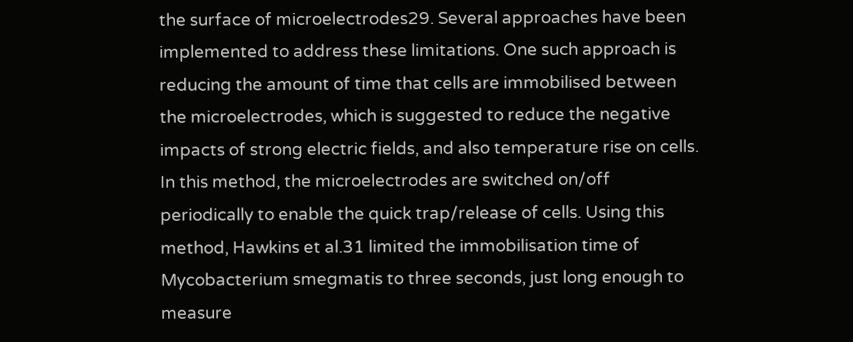the surface of microelectrodes29. Several approaches have been implemented to address these limitations. One such approach is reducing the amount of time that cells are immobilised between the microelectrodes, which is suggested to reduce the negative impacts of strong electric fields, and also temperature rise on cells. In this method, the microelectrodes are switched on/off periodically to enable the quick trap/release of cells. Using this method, Hawkins et al.31 limited the immobilisation time of Mycobacterium smegmatis to three seconds, just long enough to measure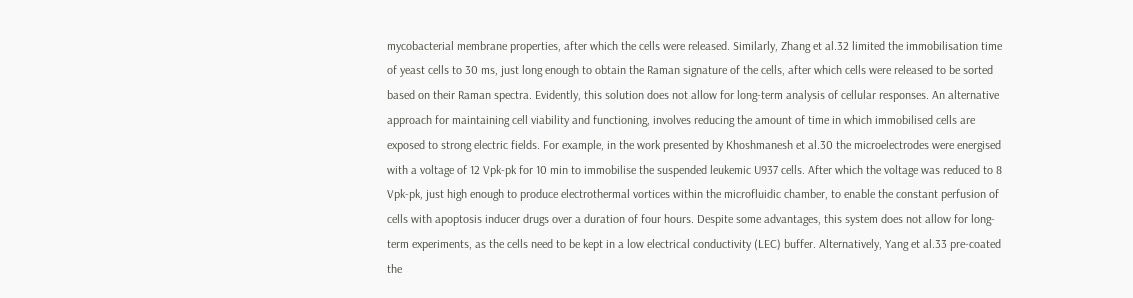mycobacterial membrane properties, after which the cells were released. Similarly, Zhang et al.32 limited the immobilisation time of yeast cells to 30 ms, just long enough to obtain the Raman signature of the cells, after which cells were released to be sorted based on their Raman spectra. Evidently, this solution does not allow for long-term analysis of cellular responses. An alternative approach for maintaining cell viability and functioning, involves reducing the amount of time in which immobilised cells are exposed to strong electric fields. For example, in the work presented by Khoshmanesh et al.30 the microelectrodes were energised with a voltage of 12 Vpk-pk for 10 min to immobilise the suspended leukemic U937 cells. After which the voltage was reduced to 8 Vpk-pk, just high enough to produce electrothermal vortices within the microfluidic chamber, to enable the constant perfusion of cells with apoptosis inducer drugs over a duration of four hours. Despite some advantages, this system does not allow for long-term experiments, as the cells need to be kept in a low electrical conductivity (LEC) buffer. Alternatively, Yang et al.33 pre-coated the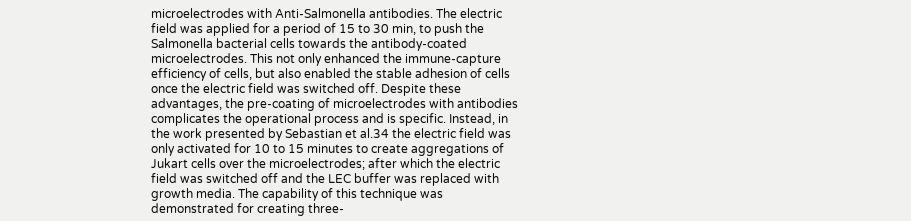microelectrodes with Anti-Salmonella antibodies. The electric field was applied for a period of 15 to 30 min, to push the Salmonella bacterial cells towards the antibody-coated microelectrodes. This not only enhanced the immune-capture efficiency of cells, but also enabled the stable adhesion of cells once the electric field was switched off. Despite these advantages, the pre-coating of microelectrodes with antibodies complicates the operational process and is specific. Instead, in the work presented by Sebastian et al.34 the electric field was only activated for 10 to 15 minutes to create aggregations of Jukart cells over the microelectrodes; after which the electric field was switched off and the LEC buffer was replaced with growth media. The capability of this technique was demonstrated for creating three-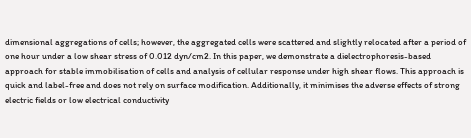dimensional aggregations of cells; however, the aggregated cells were scattered and slightly relocated after a period of one hour under a low shear stress of 0.012 dyn/cm2. In this paper, we demonstrate a dielectrophoresis-based approach for stable immobilisation of cells and analysis of cellular response under high shear flows. This approach is quick and label-free and does not rely on surface modification. Additionally, it minimises the adverse effects of strong electric fields or low electrical conductivity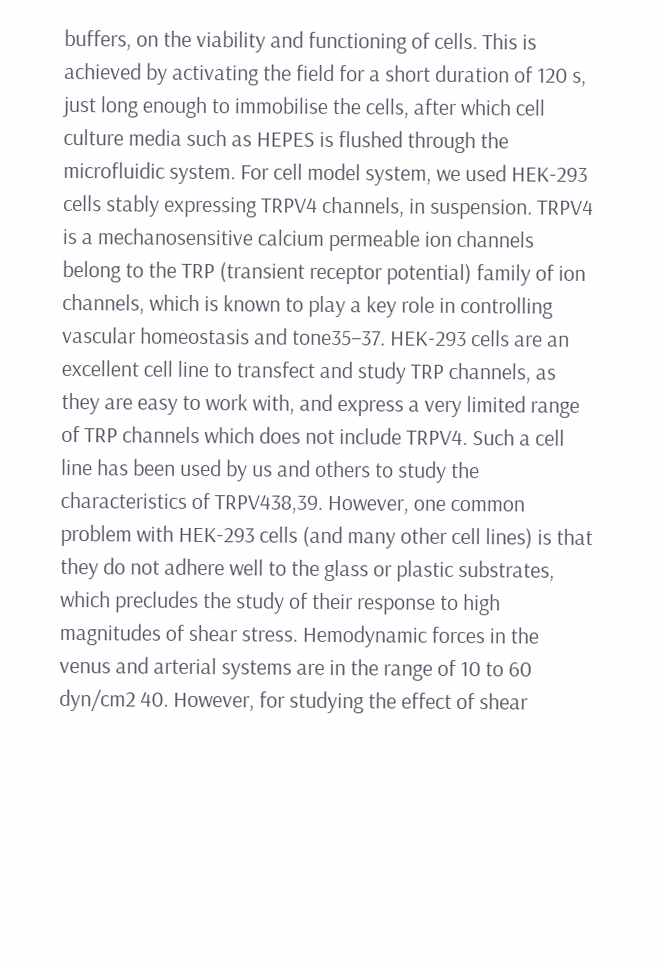buffers, on the viability and functioning of cells. This is achieved by activating the field for a short duration of 120 s, just long enough to immobilise the cells, after which cell culture media such as HEPES is flushed through the microfluidic system. For cell model system, we used HEK-293 cells stably expressing TRPV4 channels, in suspension. TRPV4 is a mechanosensitive calcium permeable ion channels belong to the TRP (transient receptor potential) family of ion channels, which is known to play a key role in controlling vascular homeostasis and tone35–37. HEK-293 cells are an excellent cell line to transfect and study TRP channels, as they are easy to work with, and express a very limited range of TRP channels which does not include TRPV4. Such a cell line has been used by us and others to study the characteristics of TRPV438,39. However, one common problem with HEK-293 cells (and many other cell lines) is that they do not adhere well to the glass or plastic substrates, which precludes the study of their response to high magnitudes of shear stress. Hemodynamic forces in the venus and arterial systems are in the range of 10 to 60 dyn/cm2 40. However, for studying the effect of shear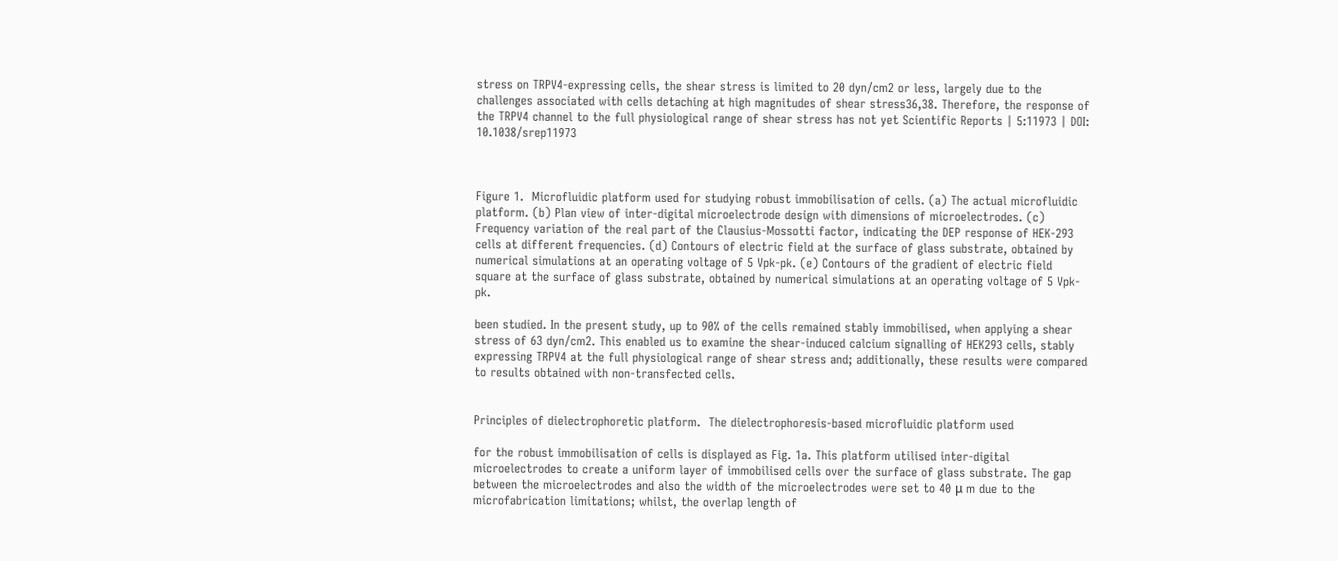stress on TRPV4-expressing cells, the shear stress is limited to 20 dyn/cm2 or less, largely due to the challenges associated with cells detaching at high magnitudes of shear stress36,38. Therefore, the response of the TRPV4 channel to the full physiological range of shear stress has not yet Scientific Reports | 5:11973 | DOI: 10.1038/srep11973



Figure 1.  Microfluidic platform used for studying robust immobilisation of cells. (a) The actual microfluidic platform. (b) Plan view of inter-digital microelectrode design with dimensions of microelectrodes. (c) Frequency variation of the real part of the Clausius-Mossotti factor, indicating the DEP response of HEK-293 cells at different frequencies. (d) Contours of electric field at the surface of glass substrate, obtained by numerical simulations at an operating voltage of 5 Vpk-pk. (e) Contours of the gradient of electric field square at the surface of glass substrate, obtained by numerical simulations at an operating voltage of 5 Vpk-pk.

been studied. In the present study, up to 90% of the cells remained stably immobilised, when applying a shear stress of 63 dyn/cm2. This enabled us to examine the shear-induced calcium signalling of HEK293 cells, stably expressing TRPV4 at the full physiological range of shear stress and; additionally, these results were compared to results obtained with non-transfected cells.


Principles of dielectrophoretic platform.  The dielectrophoresis-based microfluidic platform used

for the robust immobilisation of cells is displayed as Fig. 1a. This platform utilised inter-digital microelectrodes to create a uniform layer of immobilised cells over the surface of glass substrate. The gap between the microelectrodes and also the width of the microelectrodes were set to 40 μ m due to the microfabrication limitations; whilst, the overlap length of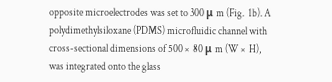opposite microelectrodes was set to 300 μ m (Fig.  1b). A polydimethylsiloxane (PDMS) microfluidic channel with cross-sectional dimensions of 500 ×  80 μ m (W ×  H), was integrated onto the glass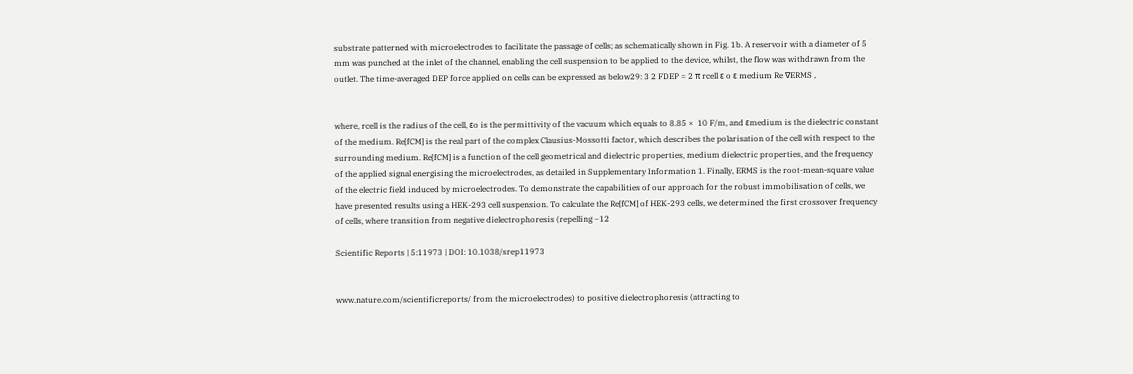substrate patterned with microelectrodes to facilitate the passage of cells; as schematically shown in Fig. 1b. A reservoir with a diameter of 5 mm was punched at the inlet of the channel, enabling the cell suspension to be applied to the device, whilst, the flow was withdrawn from the outlet. The time-averaged DEP force applied on cells can be expressed as below29: 3 2 FDEP = 2 π rcell ε o ε medium Re ∇ERMS ,


where, rcell is the radius of the cell, εo is the permittivity of the vacuum which equals to 8.85 ×  10 F/m, and εmedium is the dielectric constant of the medium. Re[fCM] is the real part of the complex Clausius-Mossotti factor, which describes the polarisation of the cell with respect to the surrounding medium. Re[fCM] is a function of the cell geometrical and dielectric properties, medium dielectric properties, and the frequency of the applied signal energising the microelectrodes, as detailed in Supplementary Information 1. Finally, ERMS is the root-mean-square value of the electric field induced by microelectrodes. To demonstrate the capabilities of our approach for the robust immobilisation of cells, we have presented results using a HEK-293 cell suspension. To calculate the Re[fCM] of HEK-293 cells, we determined the first crossover frequency of cells, where transition from negative dielectrophoresis (repelling −12

Scientific Reports | 5:11973 | DOI: 10.1038/srep11973


www.nature.com/scientificreports/ from the microelectrodes) to positive dielectrophoresis (attracting to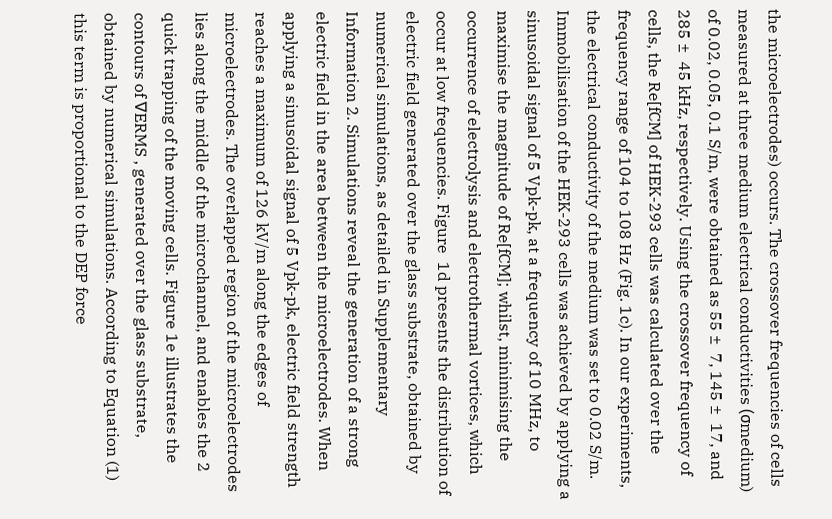the microelectrodes) occurs. The crossover frequencies of cells measured at three medium electrical conductivities (σmedium) of 0.02, 0.05, 0.1 S/m, were obtained as 55 ±  7, 145 ±  17, and 285 ±  45 kHz, respectively. Using the crossover frequency of cells, the Re[fCM] of HEK-293 cells was calculated over the frequency range of 104 to 108 Hz (Fig. 1c). In our experiments, the electrical conductivity of the medium was set to 0.02 S/m. Immobilisation of the HEK-293 cells was achieved by applying a sinusoidal signal of 5 Vpk-pk, at a frequency of 10 MHz, to maximise the magnitude of Re[fCM]; whilst, minimising the occurrence of electrolysis and electrothermal vortices, which occur at low frequencies. Figure  1d presents the distribution of electric field generated over the glass substrate, obtained by numerical simulations, as detailed in Supplementary Information 2. Simulations reveal the generation of a strong electric field in the area between the microelectrodes. When applying a sinusoidal signal of 5 Vpk-pk, electric field strength reaches a maximum of 126 kV/m along the edges of microelectrodes. The overlapped region of the microelectrodes lies along the middle of the microchannel, and enables the 2 quick trapping of the moving cells. Figure 1e illustrates the contours of ∇ERMS , generated over the glass substrate, obtained by numerical simulations. According to Equation (1) this term is proportional to the DEP force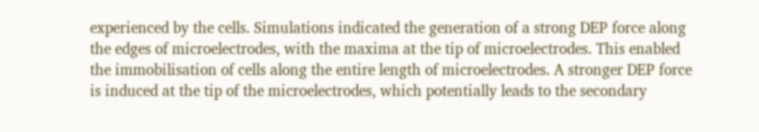experienced by the cells. Simulations indicated the generation of a strong DEP force along the edges of microelectrodes, with the maxima at the tip of microelectrodes. This enabled the immobilisation of cells along the entire length of microelectrodes. A stronger DEP force is induced at the tip of the microelectrodes, which potentially leads to the secondary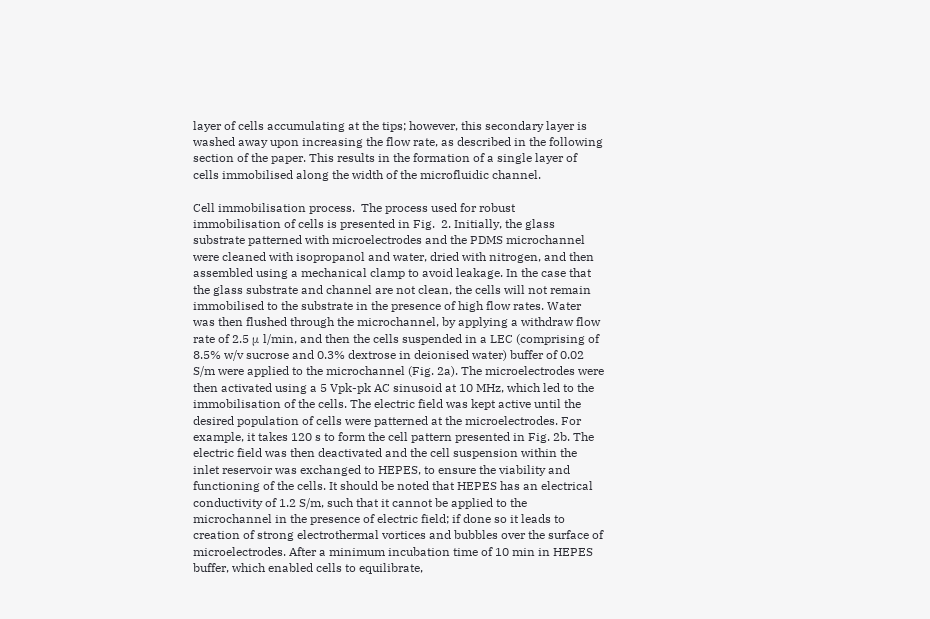layer of cells accumulating at the tips; however, this secondary layer is washed away upon increasing the flow rate, as described in the following section of the paper. This results in the formation of a single layer of cells immobilised along the width of the microfluidic channel.

Cell immobilisation process.  The process used for robust immobilisation of cells is presented in Fig.  2. Initially, the glass substrate patterned with microelectrodes and the PDMS microchannel were cleaned with isopropanol and water, dried with nitrogen, and then assembled using a mechanical clamp to avoid leakage. In the case that the glass substrate and channel are not clean, the cells will not remain immobilised to the substrate in the presence of high flow rates. Water was then flushed through the microchannel, by applying a withdraw flow rate of 2.5 μ l/min, and then the cells suspended in a LEC (comprising of 8.5% w/v sucrose and 0.3% dextrose in deionised water) buffer of 0.02 S/m were applied to the microchannel (Fig. 2a). The microelectrodes were then activated using a 5 Vpk-pk AC sinusoid at 10 MHz, which led to the immobilisation of the cells. The electric field was kept active until the desired population of cells were patterned at the microelectrodes. For example, it takes 120 s to form the cell pattern presented in Fig. 2b. The electric field was then deactivated and the cell suspension within the inlet reservoir was exchanged to HEPES, to ensure the viability and functioning of the cells. It should be noted that HEPES has an electrical conductivity of 1.2 S/m, such that it cannot be applied to the microchannel in the presence of electric field; if done so it leads to creation of strong electrothermal vortices and bubbles over the surface of microelectrodes. After a minimum incubation time of 10 min in HEPES buffer, which enabled cells to equilibrate,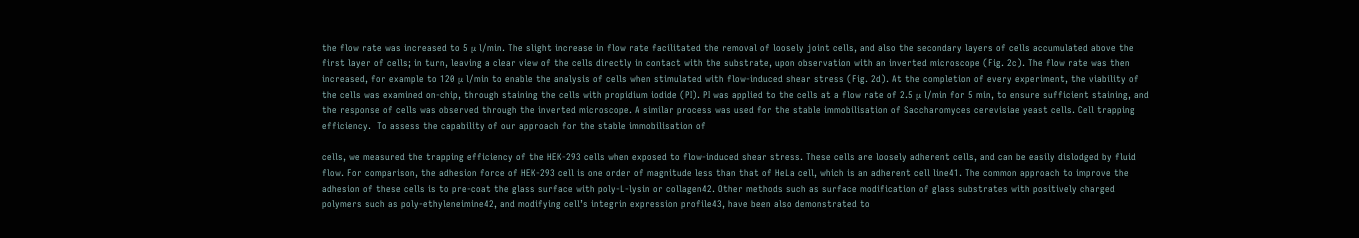the flow rate was increased to 5 μ l/min. The slight increase in flow rate facilitated the removal of loosely joint cells, and also the secondary layers of cells accumulated above the first layer of cells; in turn, leaving a clear view of the cells directly in contact with the substrate, upon observation with an inverted microscope (Fig. 2c). The flow rate was then increased, for example to 120 μ l/min to enable the analysis of cells when stimulated with flow-induced shear stress (Fig. 2d). At the completion of every experiment, the viability of the cells was examined on-chip, through staining the cells with propidium iodide (PI). PI was applied to the cells at a flow rate of 2.5 μ l/min for 5 min, to ensure sufficient staining, and the response of cells was observed through the inverted microscope. A similar process was used for the stable immobilisation of Saccharomyces cerevisiae yeast cells. Cell trapping efficiency.  To assess the capability of our approach for the stable immobilisation of

cells, we measured the trapping efficiency of the HEK-293 cells when exposed to flow-induced shear stress. These cells are loosely adherent cells, and can be easily dislodged by fluid flow. For comparison, the adhesion force of HEK-293 cell is one order of magnitude less than that of HeLa cell, which is an adherent cell line41. The common approach to improve the adhesion of these cells is to pre-coat the glass surface with poly-L-lysin or collagen42. Other methods such as surface modification of glass substrates with positively charged polymers such as poly-ethyleneimine42, and modifying cell’s integrin expression profile43, have been also demonstrated to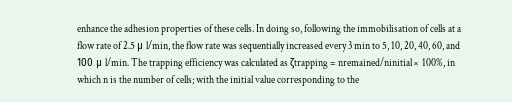enhance the adhesion properties of these cells. In doing so, following the immobilisation of cells at a flow rate of 2.5 μ l/min, the flow rate was sequentially increased every 3 min to 5, 10, 20, 40, 60, and 100 μ l/min. The trapping efficiency was calculated as ζtrapping = nremained/ninitial ×  100%, in which n is the number of cells; with the initial value corresponding to the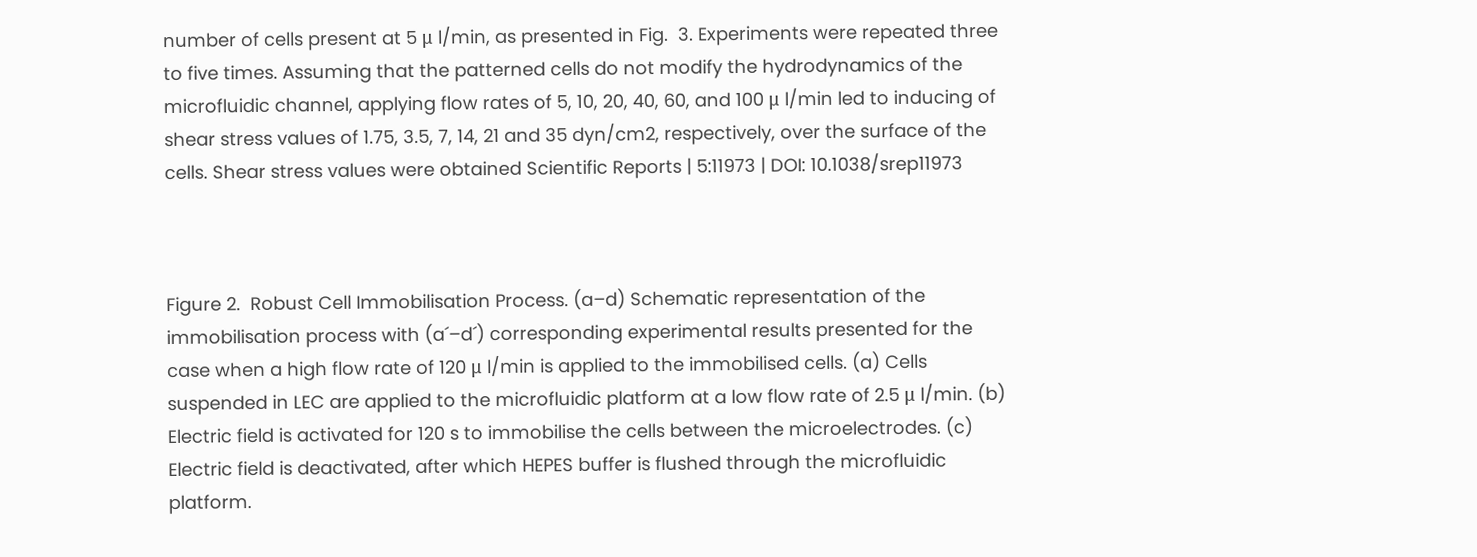number of cells present at 5 μ l/min, as presented in Fig.  3. Experiments were repeated three to five times. Assuming that the patterned cells do not modify the hydrodynamics of the microfluidic channel, applying flow rates of 5, 10, 20, 40, 60, and 100 μ l/min led to inducing of shear stress values of 1.75, 3.5, 7, 14, 21 and 35 dyn/cm2, respectively, over the surface of the cells. Shear stress values were obtained Scientific Reports | 5:11973 | DOI: 10.1038/srep11973



Figure 2.  Robust Cell Immobilisation Process. (a–d) Schematic representation of the immobilisation process with (a´–d´) corresponding experimental results presented for the case when a high flow rate of 120 μ l/min is applied to the immobilised cells. (a) Cells suspended in LEC are applied to the microfluidic platform at a low flow rate of 2.5 μ l/min. (b) Electric field is activated for 120 s to immobilise the cells between the microelectrodes. (c) Electric field is deactivated, after which HEPES buffer is flushed through the microfluidic platform.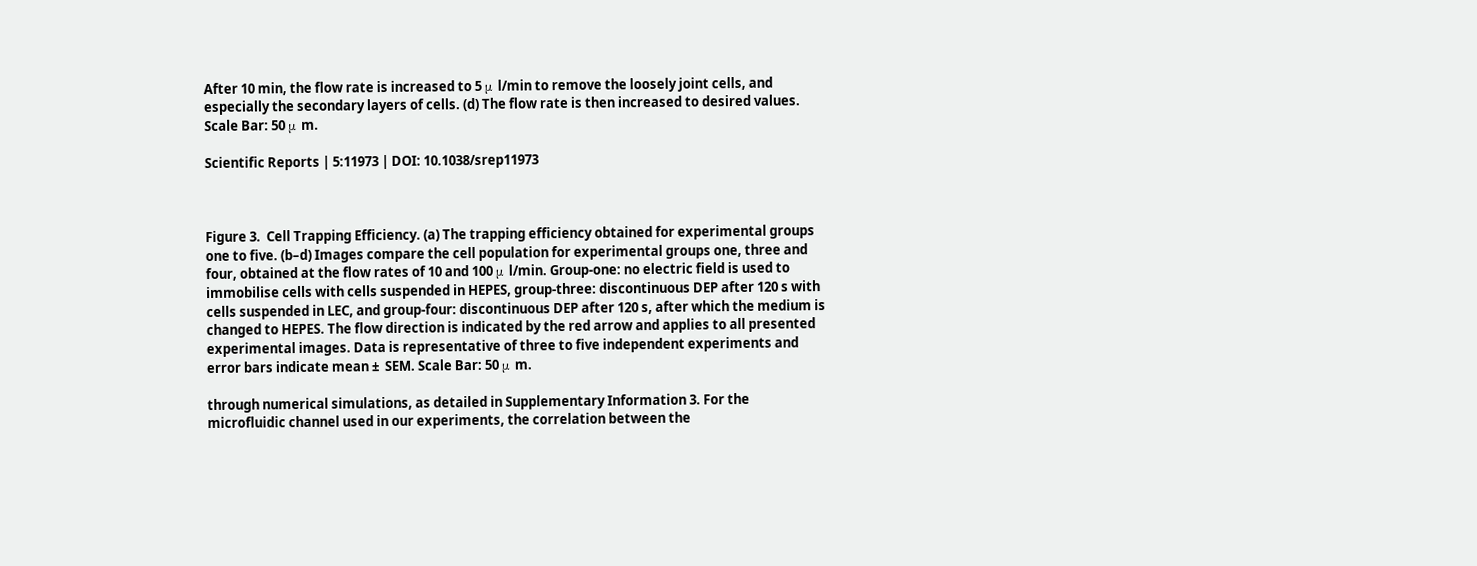After 10 min, the flow rate is increased to 5 μ l/min to remove the loosely joint cells, and especially the secondary layers of cells. (d) The flow rate is then increased to desired values. Scale Bar: 50 μ m.

Scientific Reports | 5:11973 | DOI: 10.1038/srep11973



Figure 3.  Cell Trapping Efficiency. (a) The trapping efficiency obtained for experimental groups one to five. (b–d) Images compare the cell population for experimental groups one, three and four, obtained at the flow rates of 10 and 100 μ l/min. Group-one: no electric field is used to immobilise cells with cells suspended in HEPES, group-three: discontinuous DEP after 120 s with cells suspended in LEC, and group-four: discontinuous DEP after 120 s, after which the medium is changed to HEPES. The flow direction is indicated by the red arrow and applies to all presented experimental images. Data is representative of three to five independent experiments and error bars indicate mean ±  SEM. Scale Bar: 50 μ m.

through numerical simulations, as detailed in Supplementary Information 3. For the microfluidic channel used in our experiments, the correlation between the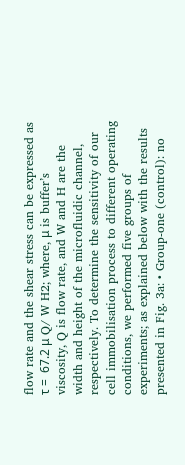flow rate and the shear stress can be expressed as τ =  67.2 μ Q/ W H2; where, μ is buffer’s viscosity, Q is flow rate, and W and H are the width and height of the microfluidic channel, respectively. To determine the sensitivity of our cell immobilisation process to different operating conditions, we performed five groups of experiments; as explained below with the results presented in Fig. 3a: • Group-one (control): no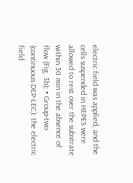electric field was applied, and the cells suspended in HEPES were allowed to rest over the substrate within 30 min in the absence of flow (Fig. 3b); • Group-two (continuous DEP-LEC): the electric field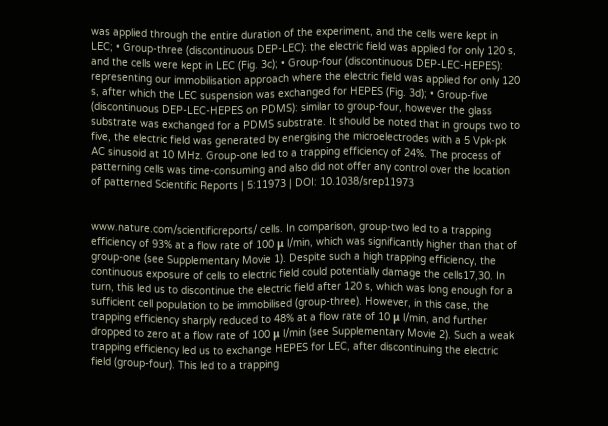was applied through the entire duration of the experiment, and the cells were kept in LEC; • Group-three (discontinuous DEP-LEC): the electric field was applied for only 120 s, and the cells were kept in LEC (Fig. 3c); • Group-four (discontinuous DEP-LEC-HEPES): representing our immobilisation approach where the electric field was applied for only 120 s, after which the LEC suspension was exchanged for HEPES (Fig. 3d); • Group-five (discontinuous DEP-LEC-HEPES on PDMS): similar to group-four, however the glass substrate was exchanged for a PDMS substrate. It should be noted that in groups two to five, the electric field was generated by energising the microelectrodes with a 5 Vpk-pk AC sinusoid at 10 MHz. Group-one led to a trapping efficiency of 24%. The process of patterning cells was time-consuming and also did not offer any control over the location of patterned Scientific Reports | 5:11973 | DOI: 10.1038/srep11973


www.nature.com/scientificreports/ cells. In comparison, group-two led to a trapping efficiency of 93% at a flow rate of 100 μ l/min, which was significantly higher than that of group-one (see Supplementary Movie 1). Despite such a high trapping efficiency, the continuous exposure of cells to electric field could potentially damage the cells17,30. In turn, this led us to discontinue the electric field after 120 s, which was long enough for a sufficient cell population to be immobilised (group-three). However, in this case, the trapping efficiency sharply reduced to 48% at a flow rate of 10 μ l/min, and further dropped to zero at a flow rate of 100 μ l/min (see Supplementary Movie 2). Such a weak trapping efficiency led us to exchange HEPES for LEC, after discontinuing the electric field (group-four). This led to a trapping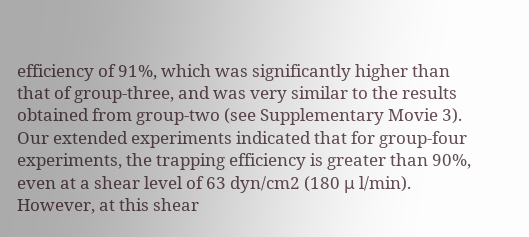efficiency of 91%, which was significantly higher than that of group-three, and was very similar to the results obtained from group-two (see Supplementary Movie 3). Our extended experiments indicated that for group-four experiments, the trapping efficiency is greater than 90%, even at a shear level of 63 dyn/cm2 (180 μ l/min). However, at this shear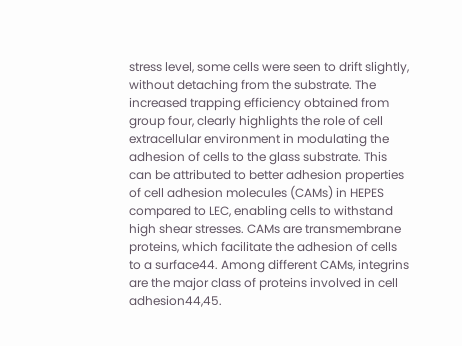stress level, some cells were seen to drift slightly, without detaching from the substrate. The increased trapping efficiency obtained from group four, clearly highlights the role of cell extracellular environment in modulating the adhesion of cells to the glass substrate. This can be attributed to better adhesion properties of cell adhesion molecules (CAMs) in HEPES compared to LEC, enabling cells to withstand high shear stresses. CAMs are transmembrane proteins, which facilitate the adhesion of cells to a surface44. Among different CAMs, integrins are the major class of proteins involved in cell adhesion44,45.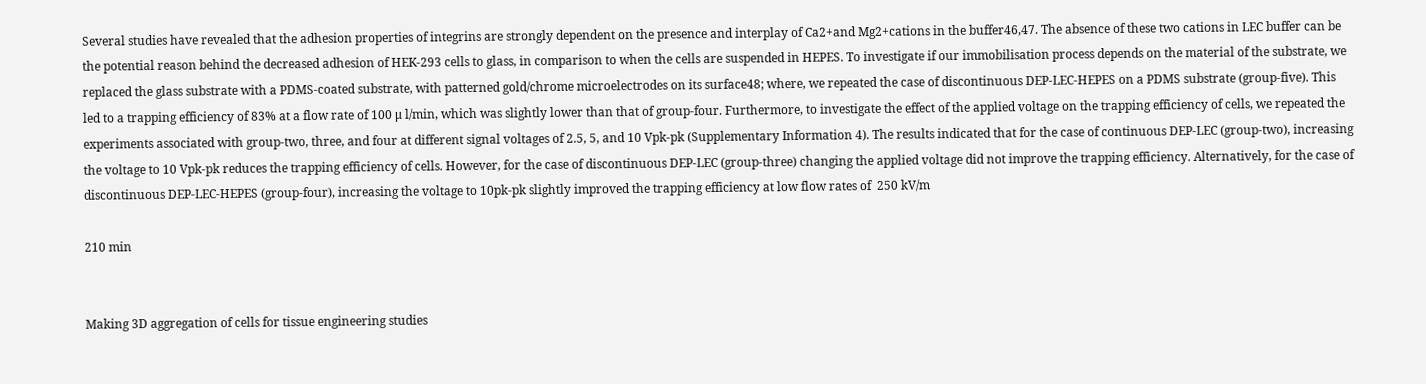Several studies have revealed that the adhesion properties of integrins are strongly dependent on the presence and interplay of Ca2+and Mg2+cations in the buffer46,47. The absence of these two cations in LEC buffer can be the potential reason behind the decreased adhesion of HEK-293 cells to glass, in comparison to when the cells are suspended in HEPES. To investigate if our immobilisation process depends on the material of the substrate, we replaced the glass substrate with a PDMS-coated substrate, with patterned gold/chrome microelectrodes on its surface48; where, we repeated the case of discontinuous DEP-LEC-HEPES on a PDMS substrate (group-five). This led to a trapping efficiency of 83% at a flow rate of 100 μ l/min, which was slightly lower than that of group-four. Furthermore, to investigate the effect of the applied voltage on the trapping efficiency of cells, we repeated the experiments associated with group-two, three, and four at different signal voltages of 2.5, 5, and 10 Vpk-pk (Supplementary Information 4). The results indicated that for the case of continuous DEP-LEC (group-two), increasing the voltage to 10 Vpk-pk reduces the trapping efficiency of cells. However, for the case of discontinuous DEP-LEC (group-three) changing the applied voltage did not improve the trapping efficiency. Alternatively, for the case of discontinuous DEP-LEC-HEPES (group-four), increasing the voltage to 10pk-pk slightly improved the trapping efficiency at low flow rates of  250 kV/m

210 min


Making 3D aggregation of cells for tissue engineering studies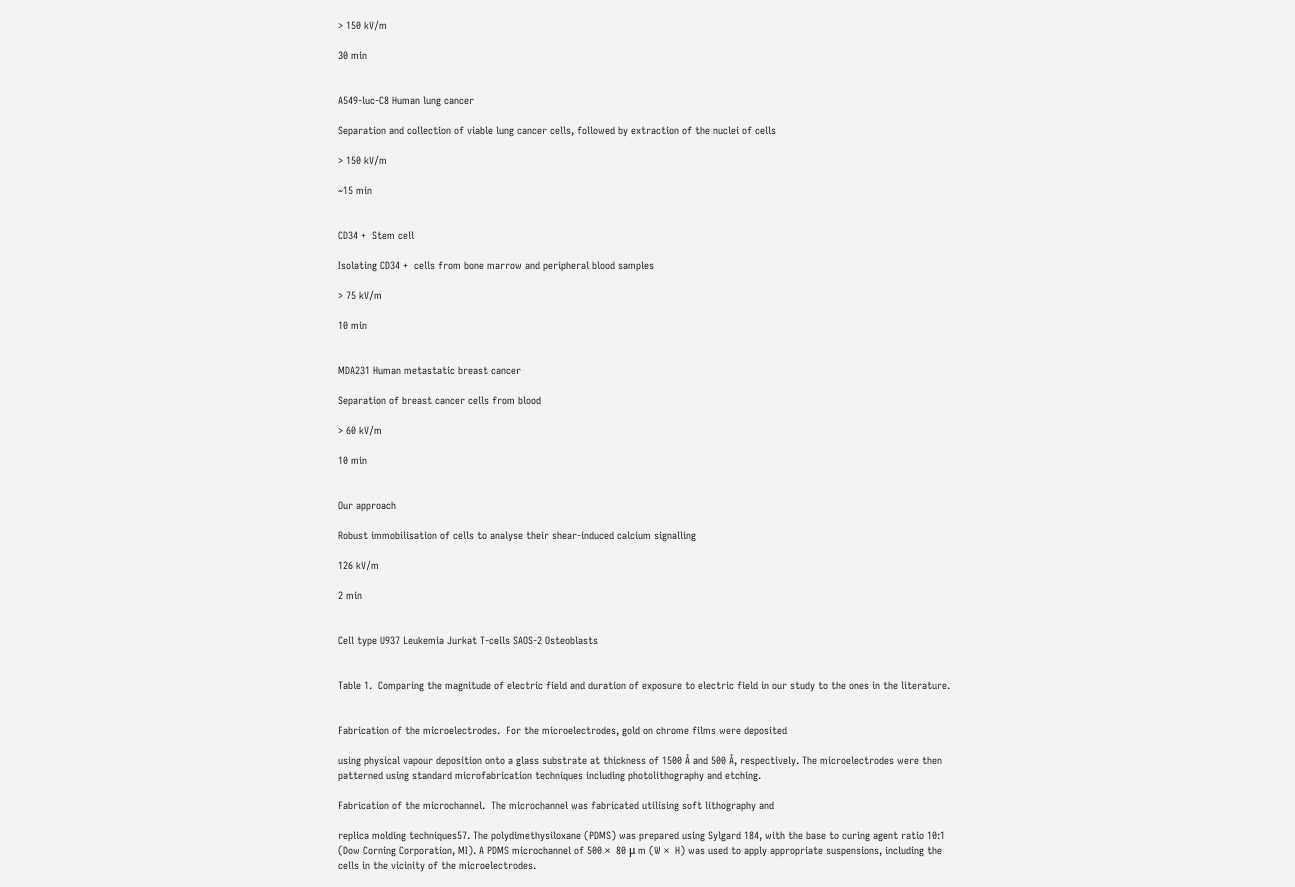> 150 kV/m

30 min


A549-luc-C8 Human lung cancer

Separation and collection of viable lung cancer cells, followed by extraction of the nuclei of cells

> 150 kV/m

~15 min


CD34 +  Stem cell

Isolating CD34 +  cells from bone marrow and peripheral blood samples

> 75 kV/m

10 min


MDA231 Human metastatic breast cancer

Separation of breast cancer cells from blood

> 60 kV/m

10 min


Our approach

Robust immobilisation of cells to analyse their shear-induced calcium signalling

126 kV/m

2 min


Cell type U937 Leukemia Jurkat T-cells SAOS-2 Osteoblasts


Table 1.  Comparing the magnitude of electric field and duration of exposure to electric field in our study to the ones in the literature.


Fabrication of the microelectrodes.  For the microelectrodes, gold on chrome films were deposited

using physical vapour deposition onto a glass substrate at thickness of 1500 Å and 500 Å, respectively. The microelectrodes were then patterned using standard microfabrication techniques including photolithography and etching.

Fabrication of the microchannel.  The microchannel was fabricated utilising soft lithography and

replica molding techniques57. The polydimethysiloxane (PDMS) was prepared using Sylgard 184, with the base to curing agent ratio 10:1 (Dow Corning Corporation, MI). A PDMS microchannel of 500 ×  80 μ m (W ×  H) was used to apply appropriate suspensions, including the cells in the vicinity of the microelectrodes.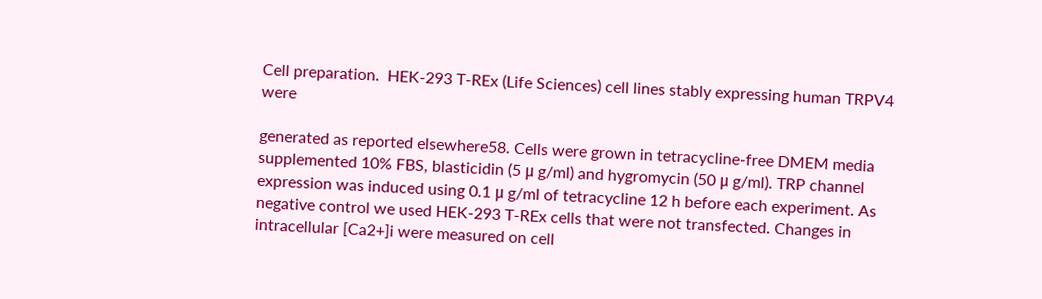Cell preparation.  HEK-293 T-REx (Life Sciences) cell lines stably expressing human TRPV4 were

generated as reported elsewhere58. Cells were grown in tetracycline-free DMEM media supplemented 10% FBS, blasticidin (5 μ g/ml) and hygromycin (50 μ g/ml). TRP channel expression was induced using 0.1 μ g/ml of tetracycline 12 h before each experiment. As negative control we used HEK-293 T-REx cells that were not transfected. Changes in intracellular [Ca2+]i were measured on cell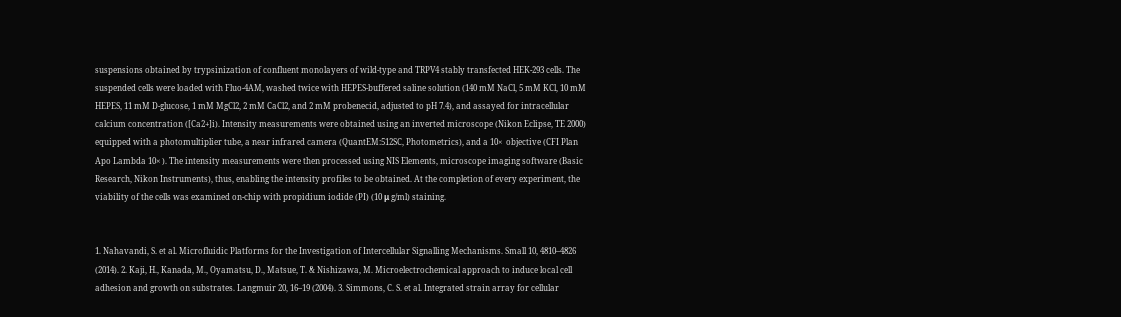suspensions obtained by trypsinization of confluent monolayers of wild-type and TRPV4 stably transfected HEK-293 cells. The suspended cells were loaded with Fluo-4AM, washed twice with HEPES-buffered saline solution (140 mM NaCl, 5 mM KCl, 10 mM HEPES, 11 mM D-glucose, 1 mM MgCl2, 2 mM CaCl2, and 2 mM probenecid, adjusted to pH 7.4), and assayed for intracellular calcium concentration ([Ca2+]i). Intensity measurements were obtained using an inverted microscope (Nikon Eclipse, TE 2000) equipped with a photomultiplier tube, a near infrared camera (QuantEM:512SC, Photometrics), and a 10×  objective (CFI Plan Apo Lambda 10× ). The intensity measurements were then processed using NIS Elements, microscope imaging software (Basic Research, Nikon Instruments), thus, enabling the intensity profiles to be obtained. At the completion of every experiment, the viability of the cells was examined on-chip with propidium iodide (PI) (10 μ g/ml) staining.


1. Nahavandi, S. et al. Microfluidic Platforms for the Investigation of Intercellular Signalling Mechanisms. Small 10, 4810–4826 (2014). 2. Kaji, H., Kanada, M., Oyamatsu, D., Matsue, T. & Nishizawa, M. Microelectrochemical approach to induce local cell adhesion and growth on substrates. Langmuir 20, 16–19 (2004). 3. Simmons, C. S. et al. Integrated strain array for cellular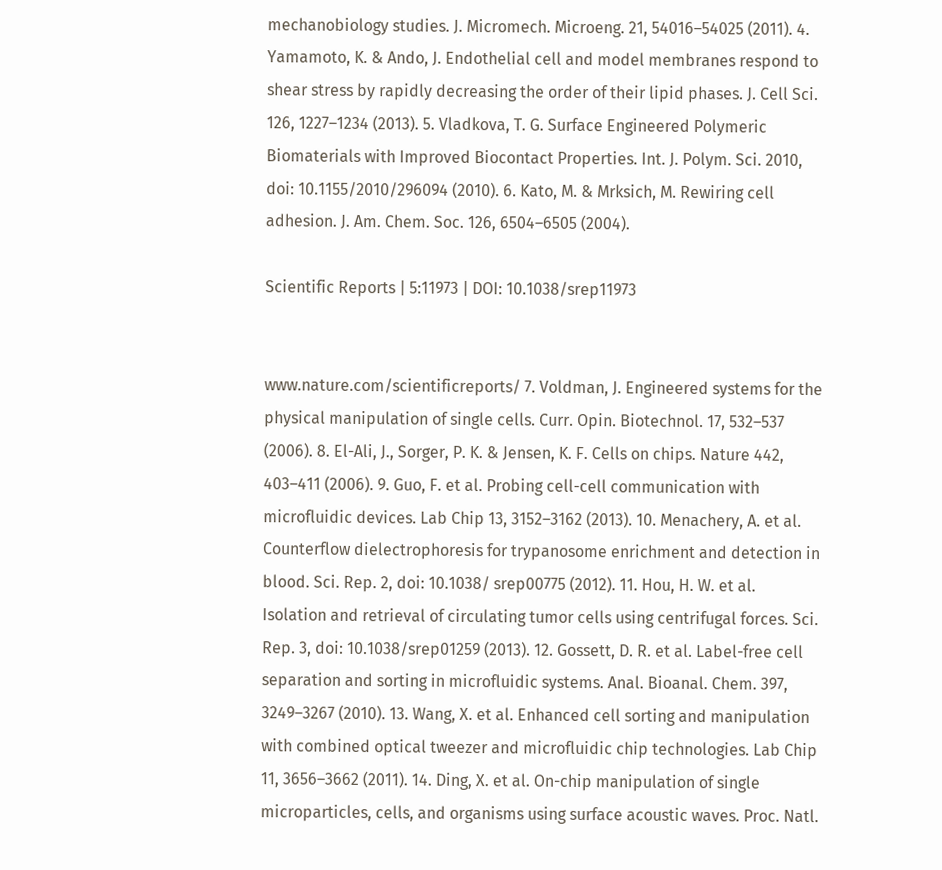mechanobiology studies. J. Micromech. Microeng. 21, 54016–54025 (2011). 4. Yamamoto, K. & Ando, J. Endothelial cell and model membranes respond to shear stress by rapidly decreasing the order of their lipid phases. J. Cell Sci. 126, 1227–1234 (2013). 5. Vladkova, T. G. Surface Engineered Polymeric Biomaterials with Improved Biocontact Properties. Int. J. Polym. Sci. 2010, doi: 10.1155/2010/296094 (2010). 6. Kato, M. & Mrksich, M. Rewiring cell adhesion. J. Am. Chem. Soc. 126, 6504–6505 (2004).

Scientific Reports | 5:11973 | DOI: 10.1038/srep11973


www.nature.com/scientificreports/ 7. Voldman, J. Engineered systems for the physical manipulation of single cells. Curr. Opin. Biotechnol. 17, 532–537 (2006). 8. El-Ali, J., Sorger, P. K. & Jensen, K. F. Cells on chips. Nature 442, 403–411 (2006). 9. Guo, F. et al. Probing cell-cell communication with microfluidic devices. Lab Chip 13, 3152–3162 (2013). 10. Menachery, A. et al. Counterflow dielectrophoresis for trypanosome enrichment and detection in blood. Sci. Rep. 2, doi: 10.1038/ srep00775 (2012). 11. Hou, H. W. et al. Isolation and retrieval of circulating tumor cells using centrifugal forces. Sci. Rep. 3, doi: 10.1038/srep01259 (2013). 12. Gossett, D. R. et al. Label-free cell separation and sorting in microfluidic systems. Anal. Bioanal. Chem. 397, 3249–3267 (2010). 13. Wang, X. et al. Enhanced cell sorting and manipulation with combined optical tweezer and microfluidic chip technologies. Lab Chip 11, 3656–3662 (2011). 14. Ding, X. et al. On-chip manipulation of single microparticles, cells, and organisms using surface acoustic waves. Proc. Natl.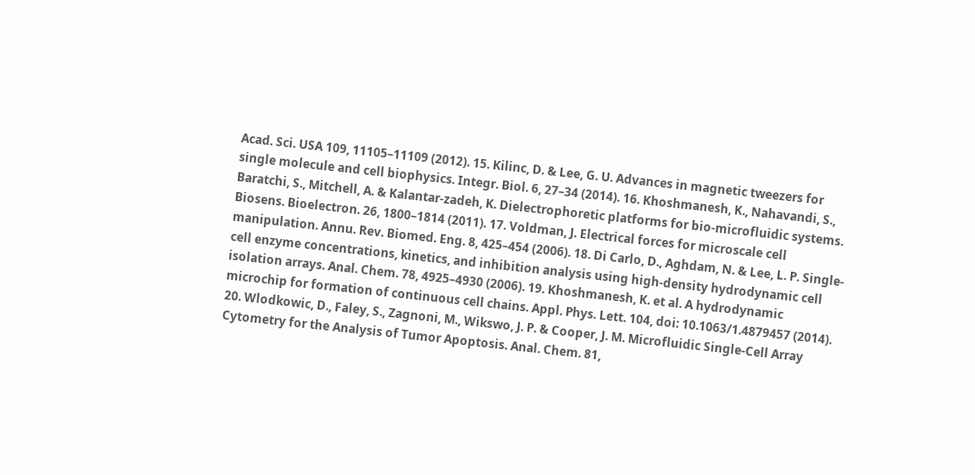Acad. Sci. USA 109, 11105–11109 (2012). 15. Kilinc, D. & Lee, G. U. Advances in magnetic tweezers for single molecule and cell biophysics. Integr. Biol. 6, 27–34 (2014). 16. Khoshmanesh, K., Nahavandi, S., Baratchi, S., Mitchell, A. & Kalantar-zadeh, K. Dielectrophoretic platforms for bio-microfluidic systems. Biosens. Bioelectron. 26, 1800–1814 (2011). 17. Voldman, J. Electrical forces for microscale cell manipulation. Annu. Rev. Biomed. Eng. 8, 425–454 (2006). 18. Di Carlo, D., Aghdam, N. & Lee, L. P. Single-cell enzyme concentrations, kinetics, and inhibition analysis using high-density hydrodynamic cell isolation arrays. Anal. Chem. 78, 4925–4930 (2006). 19. Khoshmanesh, K. et al. A hydrodynamic microchip for formation of continuous cell chains. Appl. Phys. Lett. 104, doi: 10.1063/1.4879457 (2014). 20. Wlodkowic, D., Faley, S., Zagnoni, M., Wikswo, J. P. & Cooper, J. M. Microfluidic Single-Cell Array Cytometry for the Analysis of Tumor Apoptosis. Anal. Chem. 81,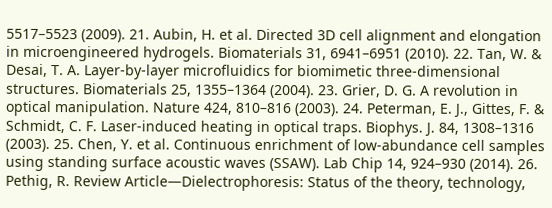5517–5523 (2009). 21. Aubin, H. et al. Directed 3D cell alignment and elongation in microengineered hydrogels. Biomaterials 31, 6941–6951 (2010). 22. Tan, W. & Desai, T. A. Layer-by-layer microfluidics for biomimetic three-dimensional structures. Biomaterials 25, 1355–1364 (2004). 23. Grier, D. G. A revolution in optical manipulation. Nature 424, 810–816 (2003). 24. Peterman, E. J., Gittes, F. & Schmidt, C. F. Laser-induced heating in optical traps. Biophys. J. 84, 1308–1316 (2003). 25. Chen, Y. et al. Continuous enrichment of low-abundance cell samples using standing surface acoustic waves (SSAW). Lab Chip 14, 924–930 (2014). 26. Pethig, R. Review Article—Dielectrophoresis: Status of the theory, technology,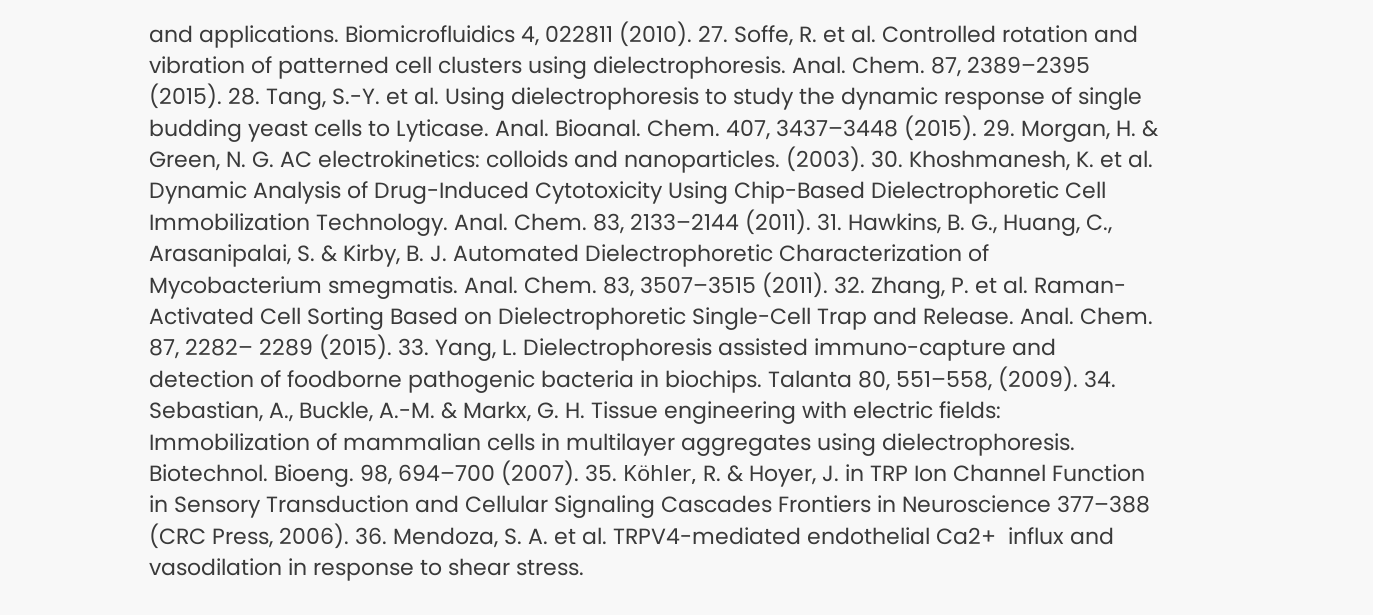and applications. Biomicrofluidics 4, 022811 (2010). 27. Soffe, R. et al. Controlled rotation and vibration of patterned cell clusters using dielectrophoresis. Anal. Chem. 87, 2389–2395 (2015). 28. Tang, S.-Y. et al. Using dielectrophoresis to study the dynamic response of single budding yeast cells to Lyticase. Anal. Bioanal. Chem. 407, 3437–3448 (2015). 29. Morgan, H. & Green, N. G. AC electrokinetics: colloids and nanoparticles. (2003). 30. Khoshmanesh, K. et al. Dynamic Analysis of Drug-Induced Cytotoxicity Using Chip-Based Dielectrophoretic Cell Immobilization Technology. Anal. Chem. 83, 2133–2144 (2011). 31. Hawkins, B. G., Huang, C., Arasanipalai, S. & Kirby, B. J. Automated Dielectrophoretic Characterization of Mycobacterium smegmatis. Anal. Chem. 83, 3507–3515 (2011). 32. Zhang, P. et al. Raman-Activated Cell Sorting Based on Dielectrophoretic Single-Cell Trap and Release. Anal. Chem. 87, 2282– 2289 (2015). 33. Yang, L. Dielectrophoresis assisted immuno-capture and detection of foodborne pathogenic bacteria in biochips. Talanta 80, 551–558, (2009). 34. Sebastian, A., Buckle, A.-M. & Markx, G. H. Tissue engineering with electric fields: Immobilization of mammalian cells in multilayer aggregates using dielectrophoresis. Biotechnol. Bioeng. 98, 694–700 (2007). 35. Köhler, R. & Hoyer, J. in TRP Ion Channel Function in Sensory Transduction and Cellular Signaling Cascades Frontiers in Neuroscience 377–388 (CRC Press, 2006). 36. Mendoza, S. A. et al. TRPV4-mediated endothelial Ca2+  influx and vasodilation in response to shear stress.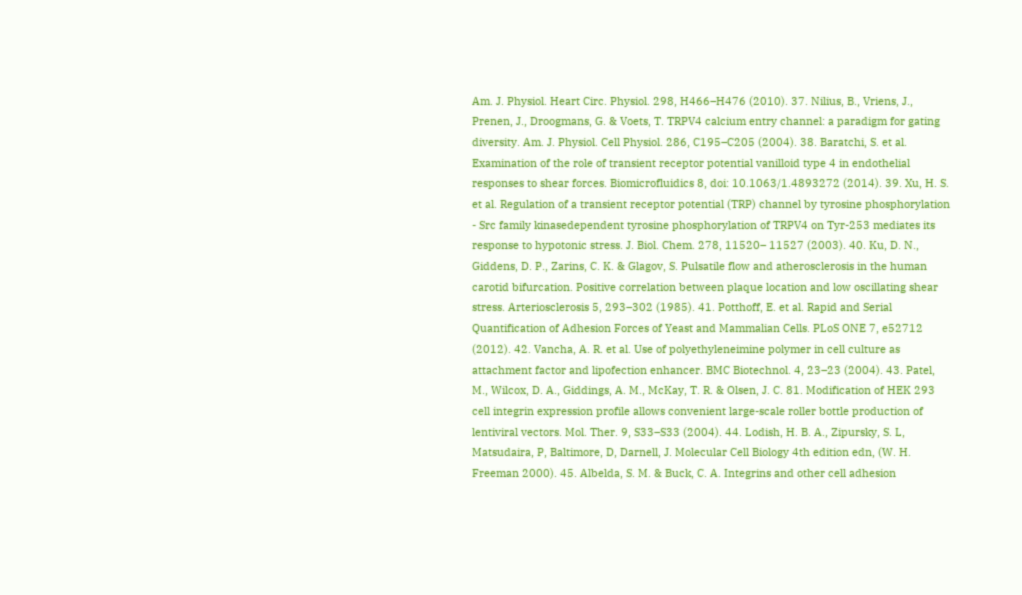Am. J. Physiol. Heart Circ. Physiol. 298, H466–H476 (2010). 37. Nilius, B., Vriens, J., Prenen, J., Droogmans, G. & Voets, T. TRPV4 calcium entry channel: a paradigm for gating diversity. Am. J. Physiol. Cell Physiol. 286, C195–C205 (2004). 38. Baratchi, S. et al. Examination of the role of transient receptor potential vanilloid type 4 in endothelial responses to shear forces. Biomicrofluidics 8, doi: 10.1063/1.4893272 (2014). 39. Xu, H. S. et al. Regulation of a transient receptor potential (TRP) channel by tyrosine phosphorylation - Src family kinasedependent tyrosine phosphorylation of TRPV4 on Tyr-253 mediates its response to hypotonic stress. J. Biol. Chem. 278, 11520– 11527 (2003). 40. Ku, D. N., Giddens, D. P., Zarins, C. K. & Glagov, S. Pulsatile flow and atherosclerosis in the human carotid bifurcation. Positive correlation between plaque location and low oscillating shear stress. Arteriosclerosis 5, 293–302 (1985). 41. Potthoff, E. et al. Rapid and Serial Quantification of Adhesion Forces of Yeast and Mammalian Cells. PLoS ONE 7, e52712 (2012). 42. Vancha, A. R. et al. Use of polyethyleneimine polymer in cell culture as attachment factor and lipofection enhancer. BMC Biotechnol. 4, 23–23 (2004). 43. Patel, M., Wilcox, D. A., Giddings, A. M., McKay, T. R. & Olsen, J. C. 81. Modification of HEK 293 cell integrin expression profile allows convenient large-scale roller bottle production of lentiviral vectors. Mol. Ther. 9, S33–S33 (2004). 44. Lodish, H. B. A., Zipursky, S. L, Matsudaira, P, Baltimore, D, Darnell, J. Molecular Cell Biology 4th edition edn, (W. H. Freeman 2000). 45. Albelda, S. M. & Buck, C. A. Integrins and other cell adhesion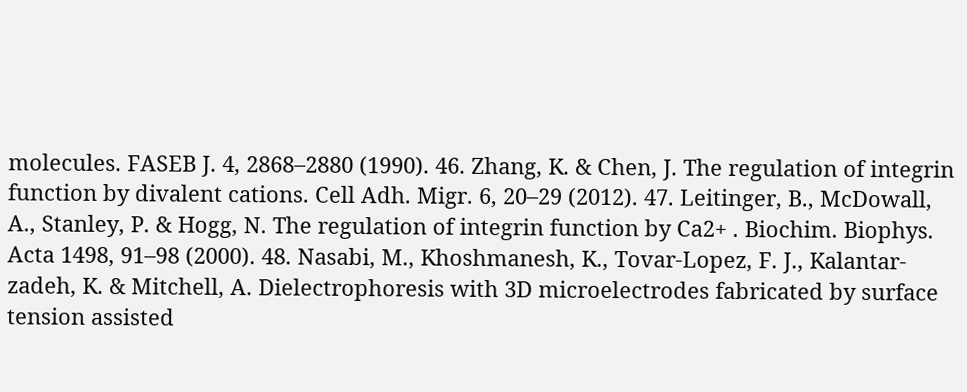molecules. FASEB J. 4, 2868–2880 (1990). 46. Zhang, K. & Chen, J. The regulation of integrin function by divalent cations. Cell Adh. Migr. 6, 20–29 (2012). 47. Leitinger, B., McDowall, A., Stanley, P. & Hogg, N. The regulation of integrin function by Ca2+ . Biochim. Biophys. Acta 1498, 91–98 (2000). 48. Nasabi, M., Khoshmanesh, K., Tovar-Lopez, F. J., Kalantar-zadeh, K. & Mitchell, A. Dielectrophoresis with 3D microelectrodes fabricated by surface tension assisted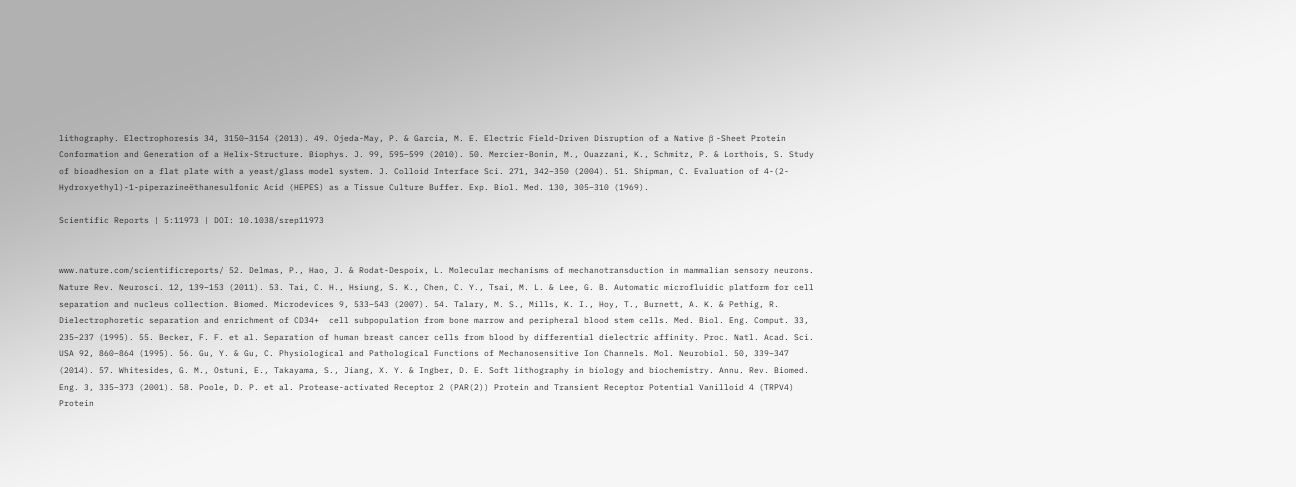lithography. Electrophoresis 34, 3150–3154 (2013). 49. Ojeda-May, P. & Garcia, M. E. Electric Field-Driven Disruption of a Native β -Sheet Protein Conformation and Generation of a Helix-Structure. Biophys. J. 99, 595–599 (2010). 50. Mercier-Bonin, M., Ouazzani, K., Schmitz, P. & Lorthois, S. Study of bioadhesion on a flat plate with a yeast/glass model system. J. Colloid Interface Sci. 271, 342–350 (2004). 51. Shipman, C. Evaluation of 4-(2-Hydroxyethyl)-1-piperazineëthanesulfonic Acid (HEPES) as a Tissue Culture Buffer. Exp. Biol. Med. 130, 305–310 (1969).

Scientific Reports | 5:11973 | DOI: 10.1038/srep11973


www.nature.com/scientificreports/ 52. Delmas, P., Hao, J. & Rodat-Despoix, L. Molecular mechanisms of mechanotransduction in mammalian sensory neurons. Nature Rev. Neurosci. 12, 139–153 (2011). 53. Tai, C. H., Hsiung, S. K., Chen, C. Y., Tsai, M. L. & Lee, G. B. Automatic microfluidic platform for cell separation and nucleus collection. Biomed. Microdevices 9, 533–543 (2007). 54. Talary, M. S., Mills, K. I., Hoy, T., Burnett, A. K. & Pethig, R. Dielectrophoretic separation and enrichment of CD34+  cell subpopulation from bone marrow and peripheral blood stem cells. Med. Biol. Eng. Comput. 33, 235–237 (1995). 55. Becker, F. F. et al. Separation of human breast cancer cells from blood by differential dielectric affinity. Proc. Natl. Acad. Sci. USA 92, 860–864 (1995). 56. Gu, Y. & Gu, C. Physiological and Pathological Functions of Mechanosensitive Ion Channels. Mol. Neurobiol. 50, 339–347 (2014). 57. Whitesides, G. M., Ostuni, E., Takayama, S., Jiang, X. Y. & Ingber, D. E. Soft lithography in biology and biochemistry. Annu. Rev. Biomed. Eng. 3, 335–373 (2001). 58. Poole, D. P. et al. Protease-activated Receptor 2 (PAR(2)) Protein and Transient Receptor Potential Vanilloid 4 (TRPV4) Protein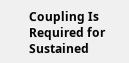Coupling Is Required for Sustained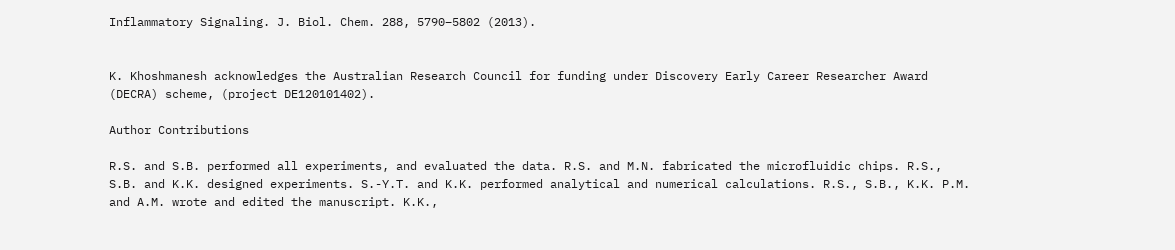Inflammatory Signaling. J. Biol. Chem. 288, 5790–5802 (2013).


K. Khoshmanesh acknowledges the Australian Research Council for funding under Discovery Early Career Researcher Award (DECRA) scheme, (project DE120101402).

Author Contributions

R.S. and S.B. performed all experiments, and evaluated the data. R.S. and M.N. fabricated the microfluidic chips. R.S., S.B. and K.K. designed experiments. S.-Y.T. and K.K. performed analytical and numerical calculations. R.S., S.B., K.K. P.M. and A.M. wrote and edited the manuscript. K.K.,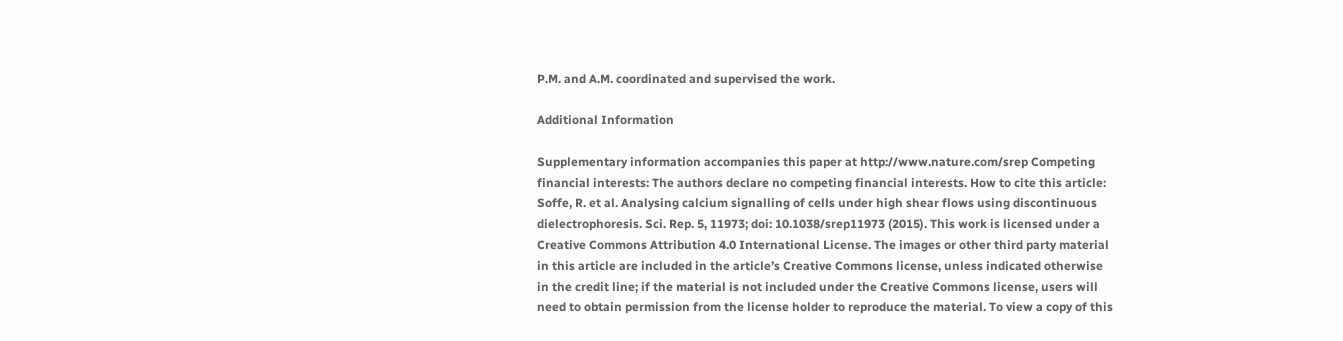P.M. and A.M. coordinated and supervised the work.

Additional Information

Supplementary information accompanies this paper at http://www.nature.com/srep Competing financial interests: The authors declare no competing financial interests. How to cite this article: Soffe, R. et al. Analysing calcium signalling of cells under high shear flows using discontinuous dielectrophoresis. Sci. Rep. 5, 11973; doi: 10.1038/srep11973 (2015). This work is licensed under a Creative Commons Attribution 4.0 International License. The images or other third party material in this article are included in the article’s Creative Commons license, unless indicated otherwise in the credit line; if the material is not included under the Creative Commons license, users will need to obtain permission from the license holder to reproduce the material. To view a copy of this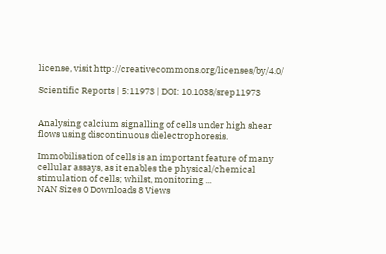license, visit http://creativecommons.org/licenses/by/4.0/

Scientific Reports | 5:11973 | DOI: 10.1038/srep11973


Analysing calcium signalling of cells under high shear flows using discontinuous dielectrophoresis.

Immobilisation of cells is an important feature of many cellular assays, as it enables the physical/chemical stimulation of cells; whilst, monitoring ...
NAN Sizes 0 Downloads 8 Views